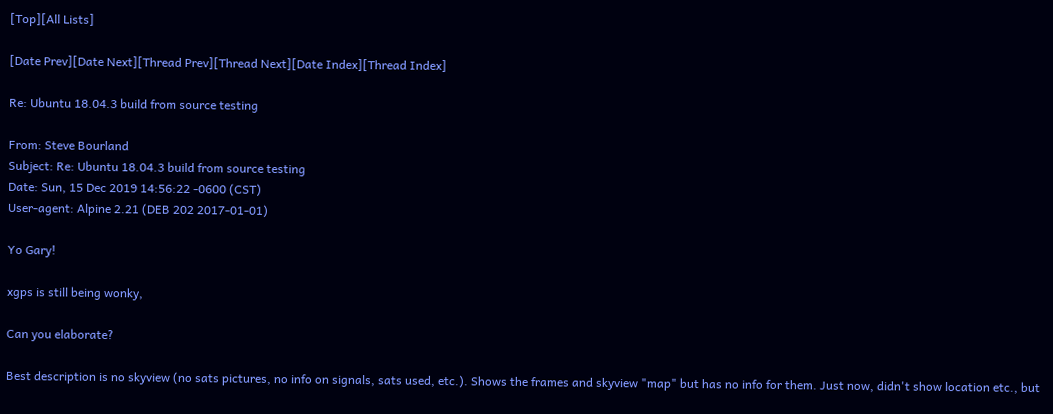[Top][All Lists]

[Date Prev][Date Next][Thread Prev][Thread Next][Date Index][Thread Index]

Re: Ubuntu 18.04.3 build from source testing

From: Steve Bourland
Subject: Re: Ubuntu 18.04.3 build from source testing
Date: Sun, 15 Dec 2019 14:56:22 -0600 (CST)
User-agent: Alpine 2.21 (DEB 202 2017-01-01)

Yo Gary!

xgps is still being wonky,

Can you elaborate?

Best description is no skyview (no sats pictures, no info on signals, sats used, etc.). Shows the frames and skyview "map" but has no info for them. Just now, didn't show location etc., but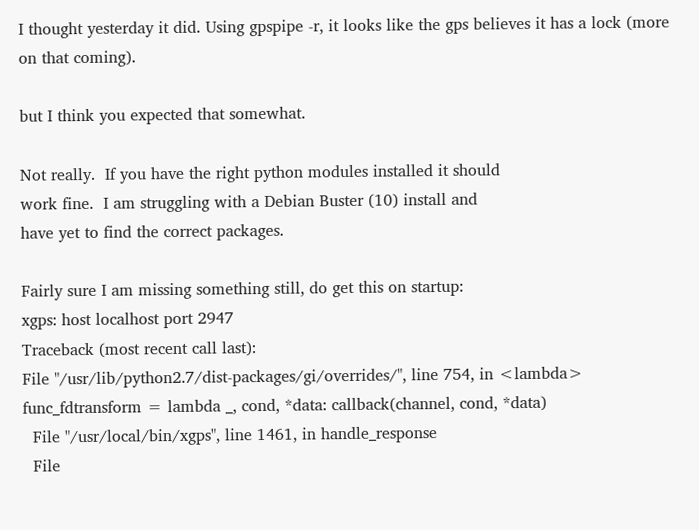I thought yesterday it did. Using gpspipe -r, it looks like the gps believes it has a lock (more on that coming).

but I think you expected that somewhat.

Not really.  If you have the right python modules installed it should
work fine.  I am struggling with a Debian Buster (10) install and
have yet to find the correct packages.

Fairly sure I am missing something still, do get this on startup:
xgps: host localhost port 2947
Traceback (most recent call last):
File "/usr/lib/python2.7/dist-packages/gi/overrides/", line 754, in <lambda> func_fdtransform = lambda _, cond, *data: callback(channel, cond, *data)
  File "/usr/local/bin/xgps", line 1461, in handle_response
  File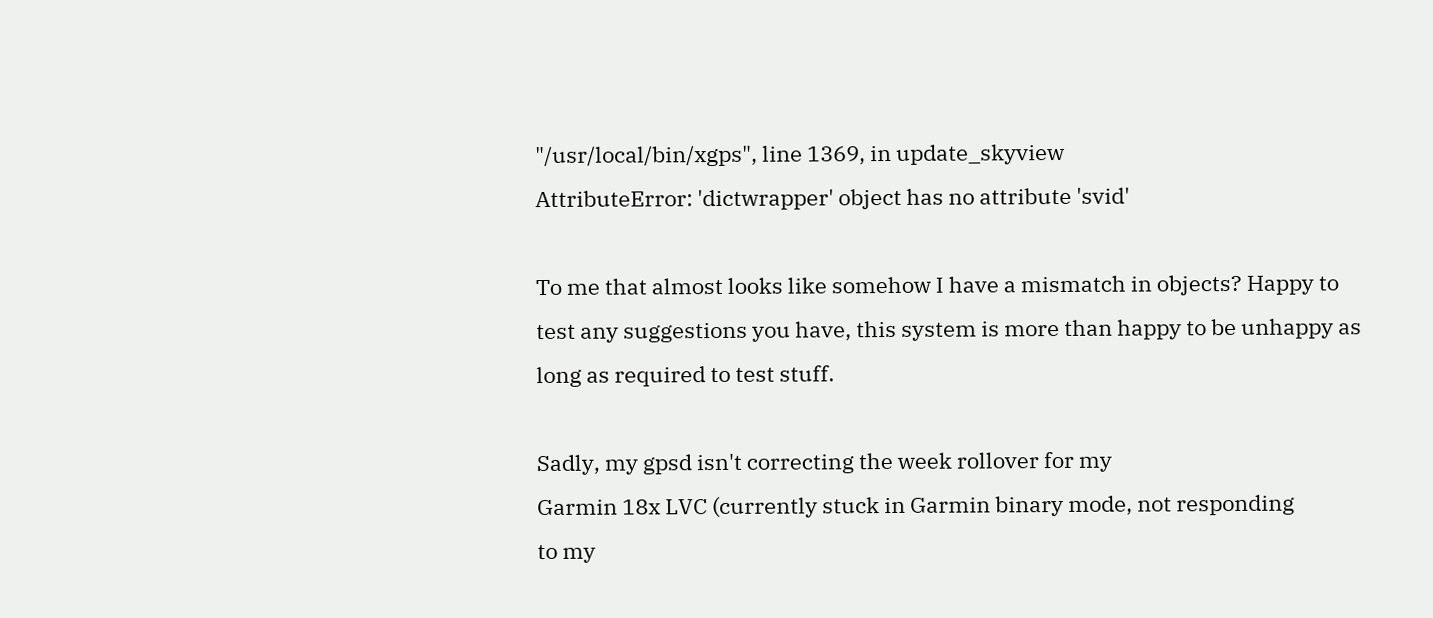"/usr/local/bin/xgps", line 1369, in update_skyview
AttributeError: 'dictwrapper' object has no attribute 'svid'

To me that almost looks like somehow I have a mismatch in objects? Happy to test any suggestions you have, this system is more than happy to be unhappy as long as required to test stuff.

Sadly, my gpsd isn't correcting the week rollover for my
Garmin 18x LVC (currently stuck in Garmin binary mode, not responding
to my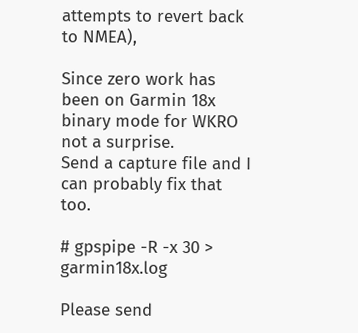attempts to revert back to NMEA),

Since zero work has been on Garmin 18x binary mode for WKRO not a surprise.
Send a capture file and I can probably fix that too.

# gpspipe -R -x 30 > garmin18x.log

Please send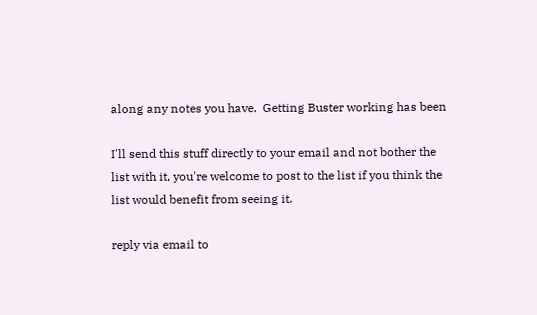along any notes you have.  Getting Buster working has been

I'll send this stuff directly to your email and not bother the list with it, you're welcome to post to the list if you think the list would benefit from seeing it.

reply via email to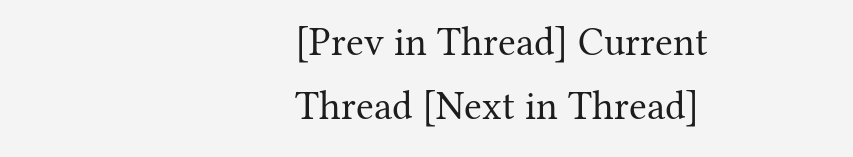[Prev in Thread] Current Thread [Next in Thread]